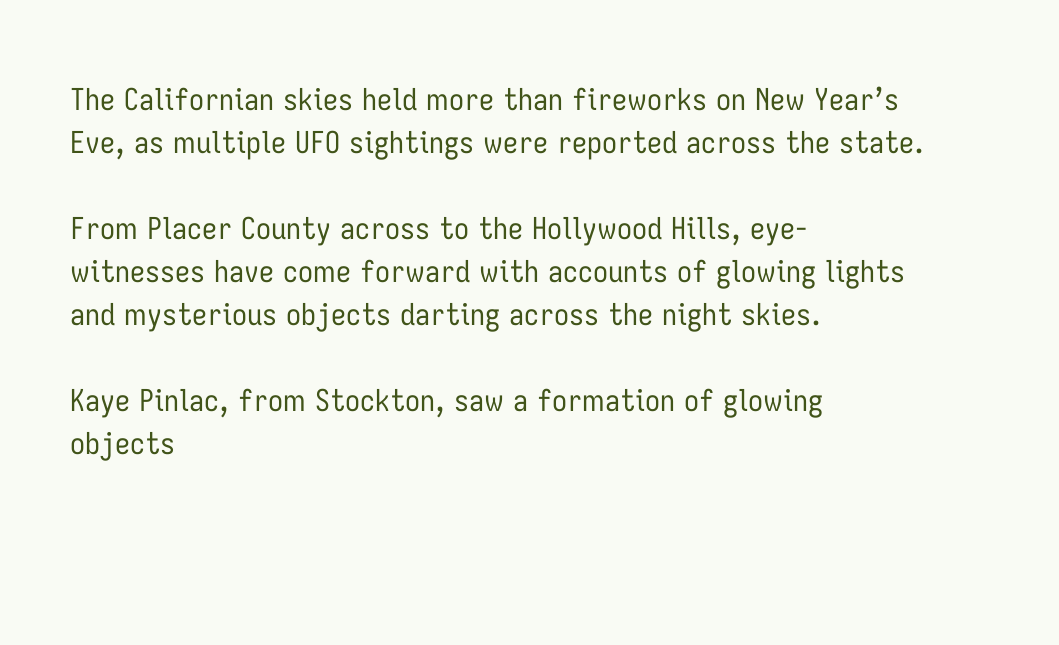The Californian skies held more than fireworks on New Year’s Eve, as multiple UFO sightings were reported across the state.

From Placer County across to the Hollywood Hills, eye-witnesses have come forward with accounts of glowing lights and mysterious objects darting across the night skies.

Kaye Pinlac, from Stockton, saw a formation of glowing objects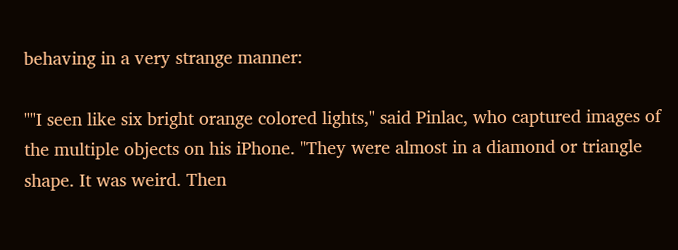behaving in a very strange manner:

""I seen like six bright orange colored lights," said Pinlac, who captured images of the multiple objects on his iPhone. "They were almost in a diamond or triangle shape. It was weird. Then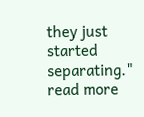they just started separating."
read more